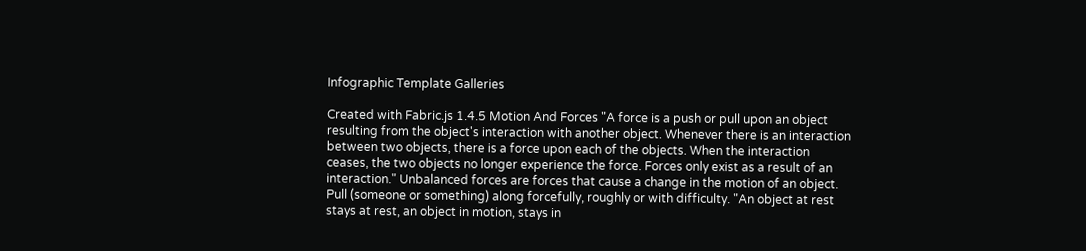Infographic Template Galleries

Created with Fabric.js 1.4.5 Motion And Forces "A force is a push or pull upon an object resulting from the object's interaction with another object. Whenever there is an interaction between two objects, there is a force upon each of the objects. When the interaction ceases, the two objects no longer experience the force. Forces only exist as a result of an interaction." Unbalanced forces are forces that cause a change in the motion of an object. Pull (someone or something) along forcefully, roughly or with difficulty. "An object at rest stays at rest, an object in motion, stays in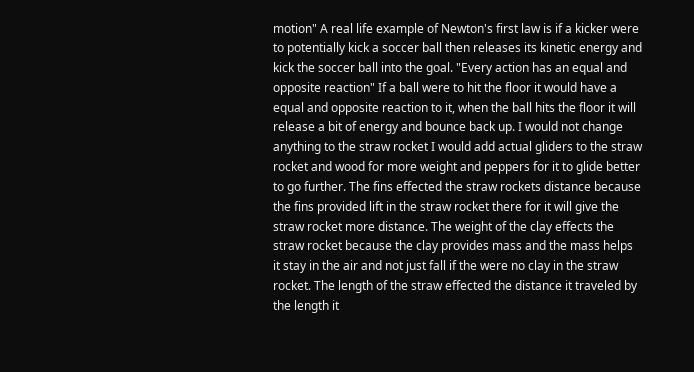motion" A real life example of Newton's first law is if a kicker were to potentially kick a soccer ball then releases its kinetic energy and kick the soccer ball into the goal. "Every action has an equal and opposite reaction" If a ball were to hit the floor it would have a equal and opposite reaction to it, when the ball hits the floor it will release a bit of energy and bounce back up. I would not change anything to the straw rocket I would add actual gliders to the straw rocket and wood for more weight and peppers for it to glide better to go further. The fins effected the straw rockets distance because the fins provided lift in the straw rocket there for it will give the straw rocket more distance. The weight of the clay effects the straw rocket because the clay provides mass and the mass helps it stay in the air and not just fall if the were no clay in the straw rocket. The length of the straw effected the distance it traveled by the length it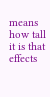means how tall it is that effects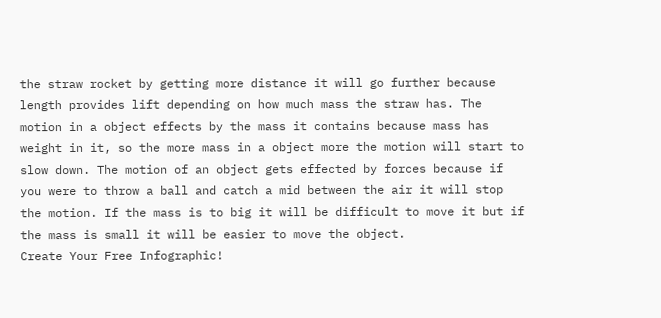the straw rocket by getting more distance it will go further because length provides lift depending on how much mass the straw has. The motion in a object effects by the mass it contains because mass has weight in it, so the more mass in a object more the motion will start to slow down. The motion of an object gets effected by forces because if you were to throw a ball and catch a mid between the air it will stop the motion. If the mass is to big it will be difficult to move it but if the mass is small it will be easier to move the object.
Create Your Free Infographic!